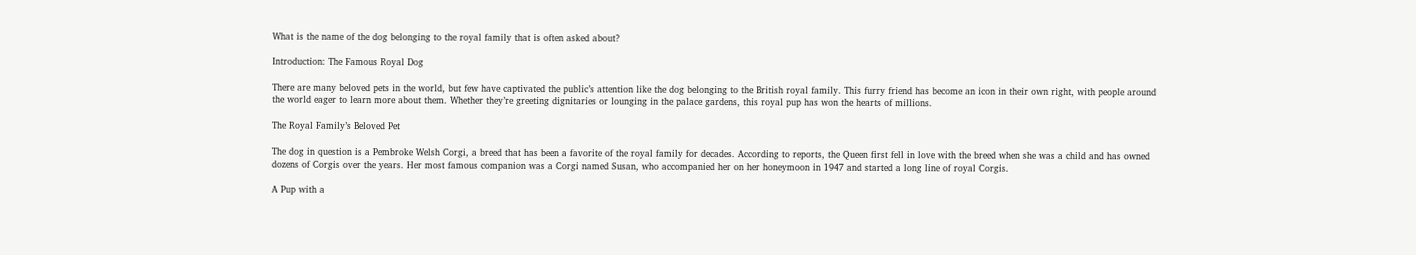What is the name of the dog belonging to the royal family that is often asked about?

Introduction: The Famous Royal Dog

There are many beloved pets in the world, but few have captivated the public’s attention like the dog belonging to the British royal family. This furry friend has become an icon in their own right, with people around the world eager to learn more about them. Whether they’re greeting dignitaries or lounging in the palace gardens, this royal pup has won the hearts of millions.

The Royal Family’s Beloved Pet

The dog in question is a Pembroke Welsh Corgi, a breed that has been a favorite of the royal family for decades. According to reports, the Queen first fell in love with the breed when she was a child and has owned dozens of Corgis over the years. Her most famous companion was a Corgi named Susan, who accompanied her on her honeymoon in 1947 and started a long line of royal Corgis.

A Pup with a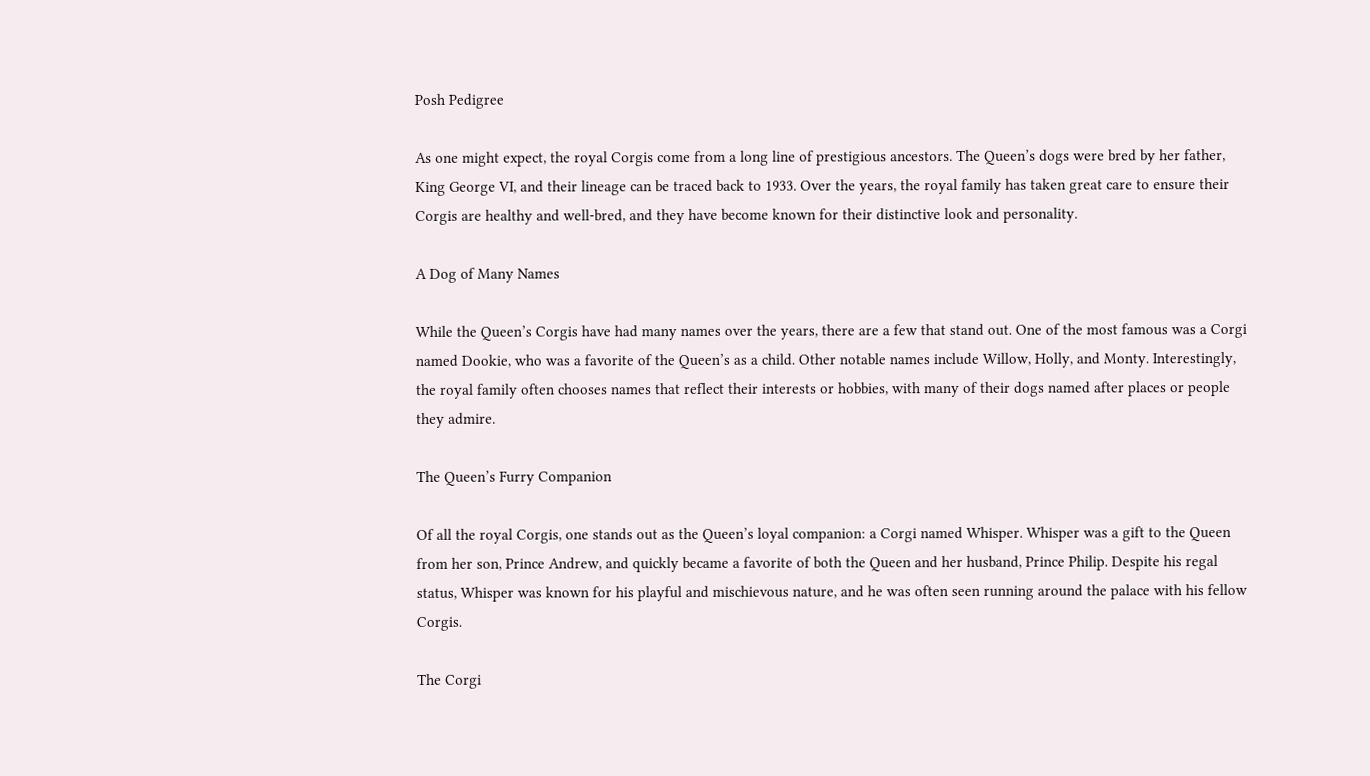Posh Pedigree

As one might expect, the royal Corgis come from a long line of prestigious ancestors. The Queen’s dogs were bred by her father, King George VI, and their lineage can be traced back to 1933. Over the years, the royal family has taken great care to ensure their Corgis are healthy and well-bred, and they have become known for their distinctive look and personality.

A Dog of Many Names

While the Queen’s Corgis have had many names over the years, there are a few that stand out. One of the most famous was a Corgi named Dookie, who was a favorite of the Queen’s as a child. Other notable names include Willow, Holly, and Monty. Interestingly, the royal family often chooses names that reflect their interests or hobbies, with many of their dogs named after places or people they admire.

The Queen’s Furry Companion

Of all the royal Corgis, one stands out as the Queen’s loyal companion: a Corgi named Whisper. Whisper was a gift to the Queen from her son, Prince Andrew, and quickly became a favorite of both the Queen and her husband, Prince Philip. Despite his regal status, Whisper was known for his playful and mischievous nature, and he was often seen running around the palace with his fellow Corgis.

The Corgi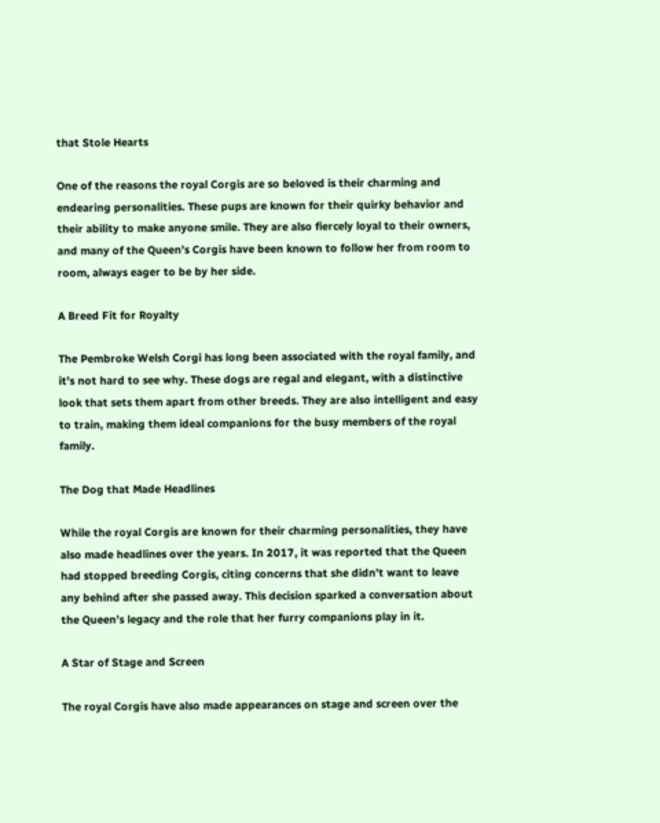that Stole Hearts

One of the reasons the royal Corgis are so beloved is their charming and endearing personalities. These pups are known for their quirky behavior and their ability to make anyone smile. They are also fiercely loyal to their owners, and many of the Queen’s Corgis have been known to follow her from room to room, always eager to be by her side.

A Breed Fit for Royalty

The Pembroke Welsh Corgi has long been associated with the royal family, and it’s not hard to see why. These dogs are regal and elegant, with a distinctive look that sets them apart from other breeds. They are also intelligent and easy to train, making them ideal companions for the busy members of the royal family.

The Dog that Made Headlines

While the royal Corgis are known for their charming personalities, they have also made headlines over the years. In 2017, it was reported that the Queen had stopped breeding Corgis, citing concerns that she didn’t want to leave any behind after she passed away. This decision sparked a conversation about the Queen’s legacy and the role that her furry companions play in it.

A Star of Stage and Screen

The royal Corgis have also made appearances on stage and screen over the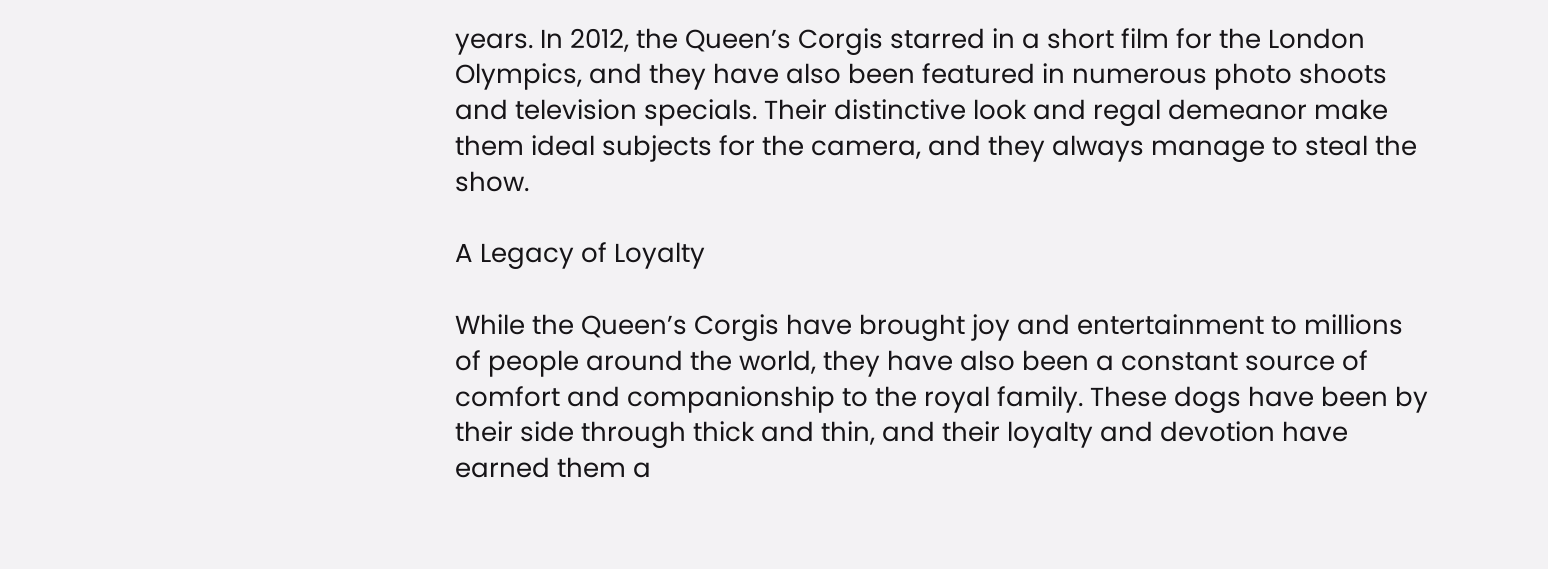years. In 2012, the Queen’s Corgis starred in a short film for the London Olympics, and they have also been featured in numerous photo shoots and television specials. Their distinctive look and regal demeanor make them ideal subjects for the camera, and they always manage to steal the show.

A Legacy of Loyalty

While the Queen’s Corgis have brought joy and entertainment to millions of people around the world, they have also been a constant source of comfort and companionship to the royal family. These dogs have been by their side through thick and thin, and their loyalty and devotion have earned them a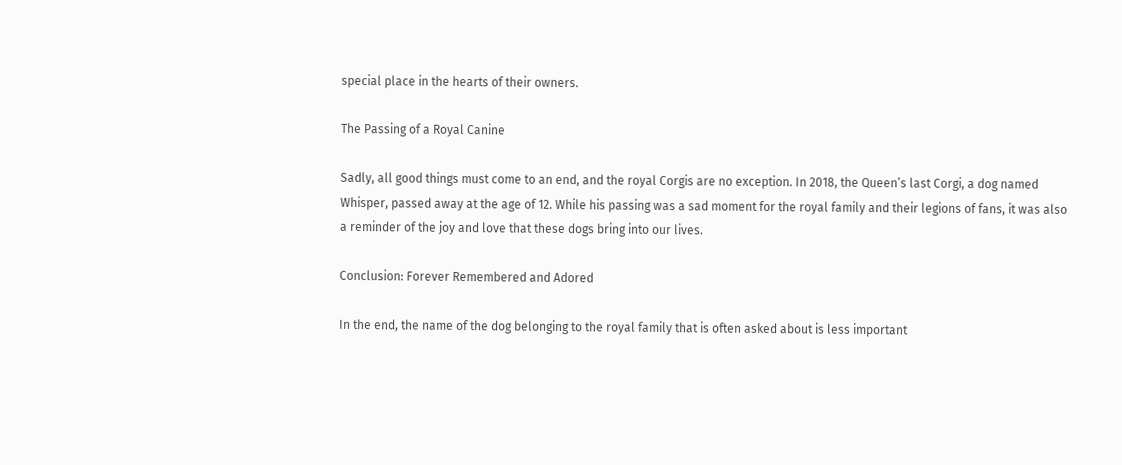special place in the hearts of their owners.

The Passing of a Royal Canine

Sadly, all good things must come to an end, and the royal Corgis are no exception. In 2018, the Queen’s last Corgi, a dog named Whisper, passed away at the age of 12. While his passing was a sad moment for the royal family and their legions of fans, it was also a reminder of the joy and love that these dogs bring into our lives.

Conclusion: Forever Remembered and Adored

In the end, the name of the dog belonging to the royal family that is often asked about is less important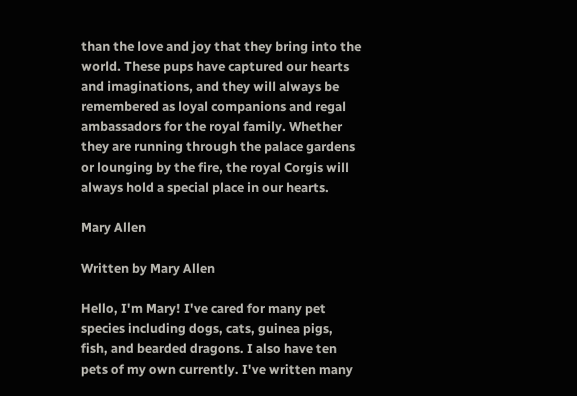than the love and joy that they bring into the world. These pups have captured our hearts and imaginations, and they will always be remembered as loyal companions and regal ambassadors for the royal family. Whether they are running through the palace gardens or lounging by the fire, the royal Corgis will always hold a special place in our hearts.

Mary Allen

Written by Mary Allen

Hello, I'm Mary! I've cared for many pet species including dogs, cats, guinea pigs, fish, and bearded dragons. I also have ten pets of my own currently. I've written many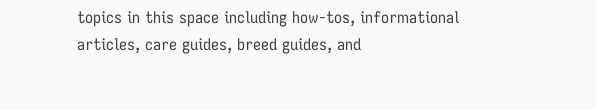topics in this space including how-tos, informational articles, care guides, breed guides, and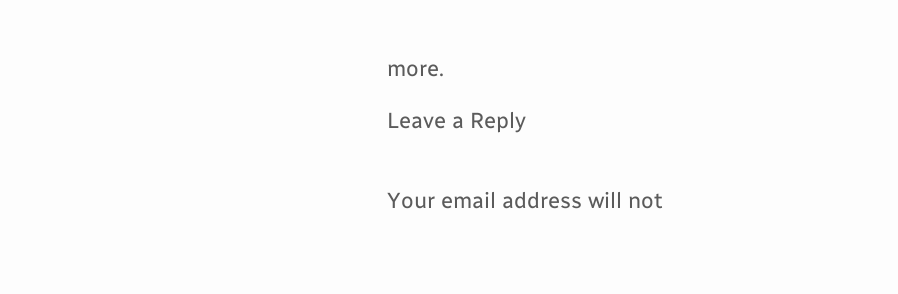more.

Leave a Reply


Your email address will not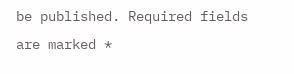be published. Required fields are marked *